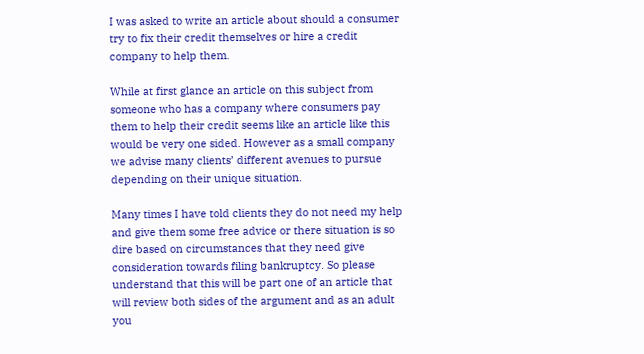I was asked to write an article about should a consumer try to fix their credit themselves or hire a credit company to help them.

While at first glance an article on this subject from someone who has a company where consumers pay them to help their credit seems like an article like this would be very one sided. However as a small company we advise many clients’ different avenues to pursue depending on their unique situation.

Many times I have told clients they do not need my help and give them some free advice or there situation is so dire based on circumstances that they need give consideration towards filing bankruptcy. So please understand that this will be part one of an article that will review both sides of the argument and as an adult you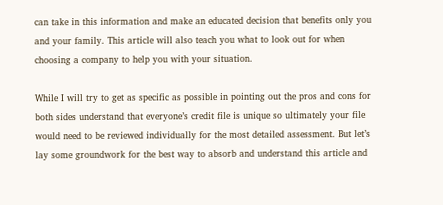can take in this information and make an educated decision that benefits only you and your family. This article will also teach you what to look out for when choosing a company to help you with your situation.

While I will try to get as specific as possible in pointing out the pros and cons for both sides understand that everyone’s credit file is unique so ultimately your file would need to be reviewed individually for the most detailed assessment. But let’s lay some groundwork for the best way to absorb and understand this article and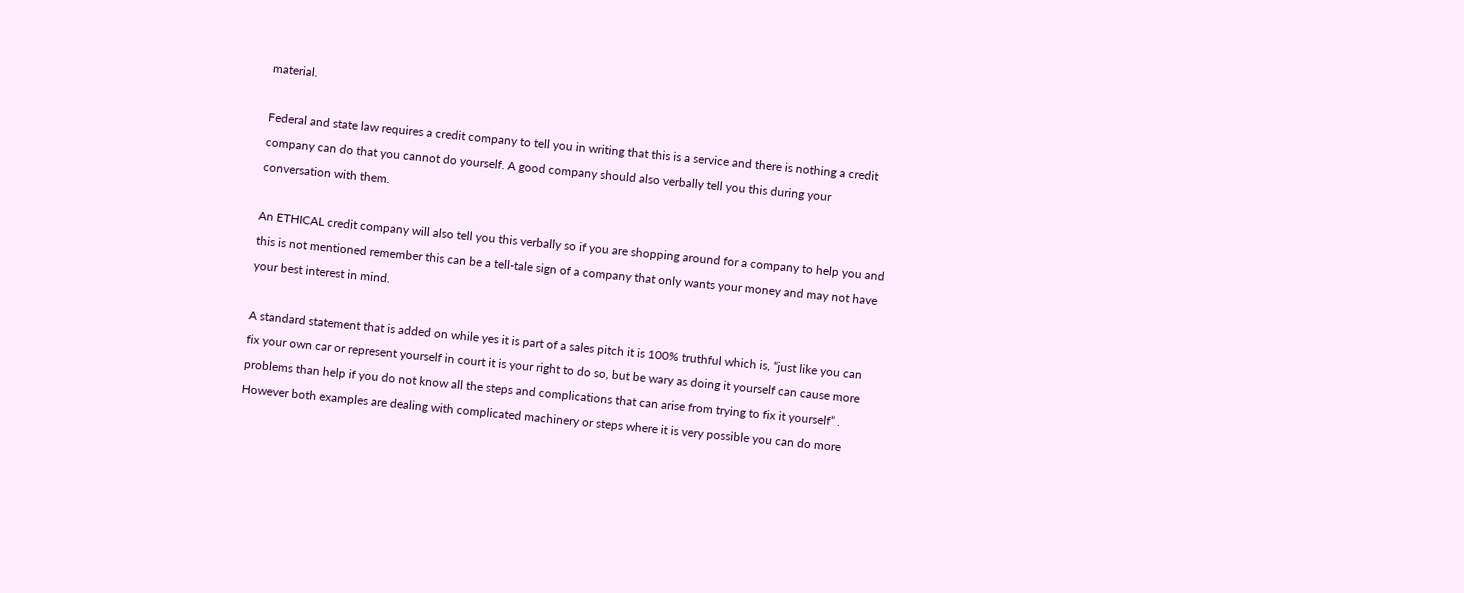material.

Federal and state law requires a credit company to tell you in writing that this is a service and there is nothing a credit company can do that you cannot do yourself. A good company should also verbally tell you this during your conversation with them.

An ETHICAL credit company will also tell you this verbally so if you are shopping around for a company to help you and this is not mentioned remember this can be a tell-tale sign of a company that only wants your money and may not have your best interest in mind.

A standard statement that is added on while yes it is part of a sales pitch it is 100% truthful which is, “just like you can fix your own car or represent yourself in court it is your right to do so, but be wary as doing it yourself can cause more problems than help if you do not know all the steps and complications that can arise from trying to fix it yourself” . However both examples are dealing with complicated machinery or steps where it is very possible you can do more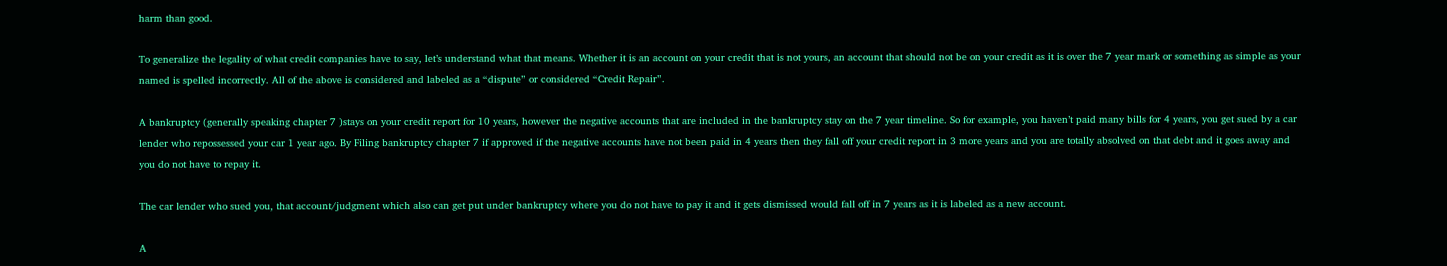harm than good.

To generalize the legality of what credit companies have to say, let’s understand what that means. Whether it is an account on your credit that is not yours, an account that should not be on your credit as it is over the 7 year mark or something as simple as your named is spelled incorrectly. All of the above is considered and labeled as a “dispute” or considered “Credit Repair”.

A bankruptcy (generally speaking chapter 7 )stays on your credit report for 10 years, however the negative accounts that are included in the bankruptcy stay on the 7 year timeline. So for example, you haven’t paid many bills for 4 years, you get sued by a car lender who repossessed your car 1 year ago. By Filing bankruptcy chapter 7 if approved if the negative accounts have not been paid in 4 years then they fall off your credit report in 3 more years and you are totally absolved on that debt and it goes away and you do not have to repay it.

The car lender who sued you, that account/judgment which also can get put under bankruptcy where you do not have to pay it and it gets dismissed would fall off in 7 years as it is labeled as a new account.

A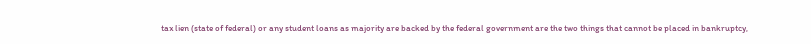tax lien (state of federal) or any student loans as majority are backed by the federal government are the two things that cannot be placed in bankruptcy,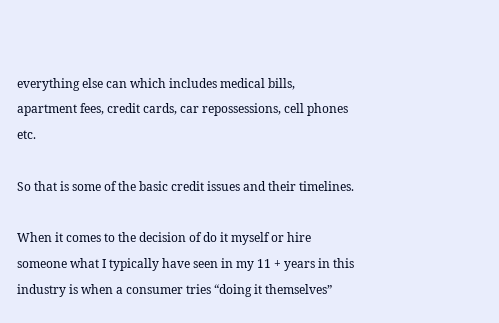everything else can which includes medical bills, apartment fees, credit cards, car repossessions, cell phones etc.

So that is some of the basic credit issues and their timelines.

When it comes to the decision of do it myself or hire someone what I typically have seen in my 11 + years in this industry is when a consumer tries “doing it themselves”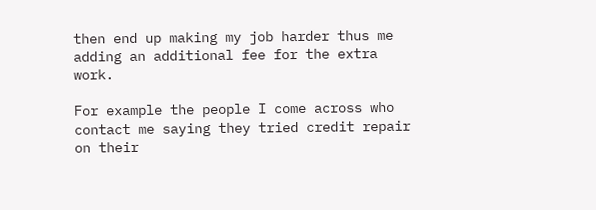then end up making my job harder thus me adding an additional fee for the extra work.

For example the people I come across who contact me saying they tried credit repair on their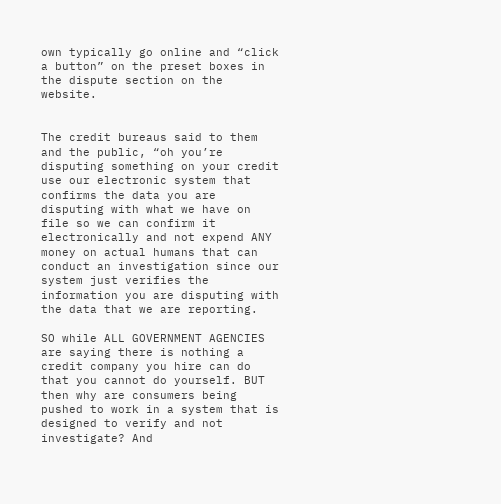own typically go online and “click a button” on the preset boxes in the dispute section on the website.


The credit bureaus said to them and the public, “oh you’re disputing something on your credit use our electronic system that confirms the data you are disputing with what we have on file so we can confirm it electronically and not expend ANY money on actual humans that can conduct an investigation since our system just verifies the information you are disputing with the data that we are reporting.

SO while ALL GOVERNMENT AGENCIES are saying there is nothing a credit company you hire can do that you cannot do yourself. BUT then why are consumers being pushed to work in a system that is designed to verify and not investigate? And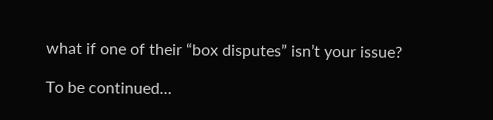what if one of their “box disputes” isn’t your issue?

To be continued…